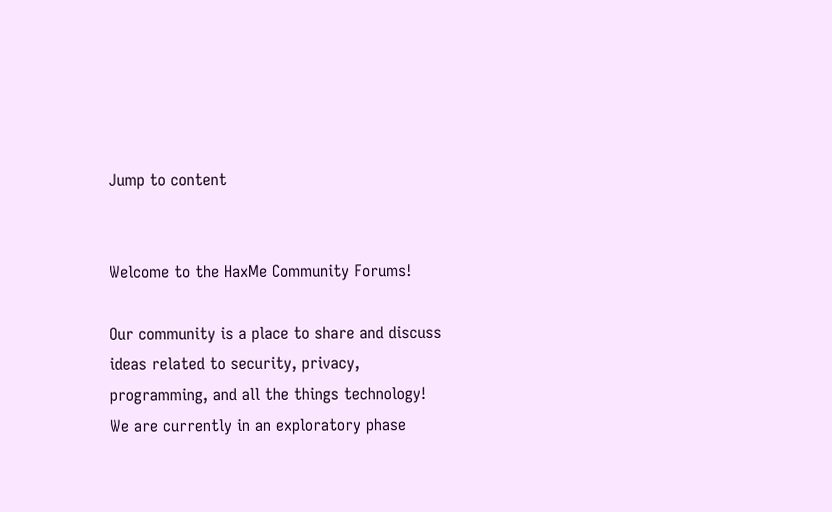Jump to content


Welcome to the HaxMe Community Forums!

Our community is a place to share and discuss ideas related to security, privacy, programming, and all the things technology! We are currently in an exploratory phase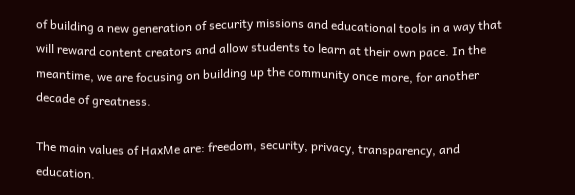of building a new generation of security missions and educational tools in a way that will reward content creators and allow students to learn at their own pace. In the meantime, we are focusing on building up the community once more, for another decade of greatness.

The main values of HaxMe are: freedom, security, privacy, transparency, and education.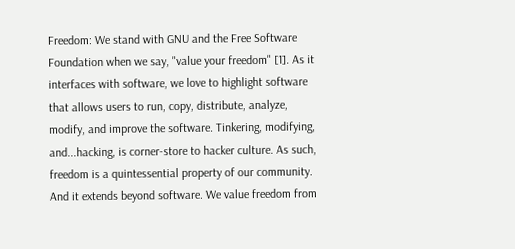Freedom: We stand with GNU and the Free Software Foundation when we say, "value your freedom" [1]. As it interfaces with software, we love to highlight software that allows users to run, copy, distribute, analyze, modify, and improve the software. Tinkering, modifying, and...hacking, is corner-store to hacker culture. As such, freedom is a quintessential property of our community. And it extends beyond software. We value freedom from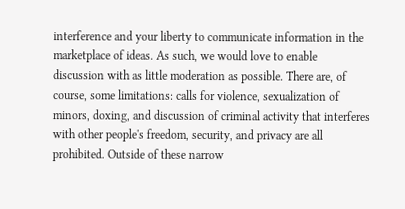interference and your liberty to communicate information in the marketplace of ideas. As such, we would love to enable discussion with as little moderation as possible. There are, of course, some limitations: calls for violence, sexualization of minors, doxing, and discussion of criminal activity that interferes with other people's freedom, security, and privacy are all prohibited. Outside of these narrow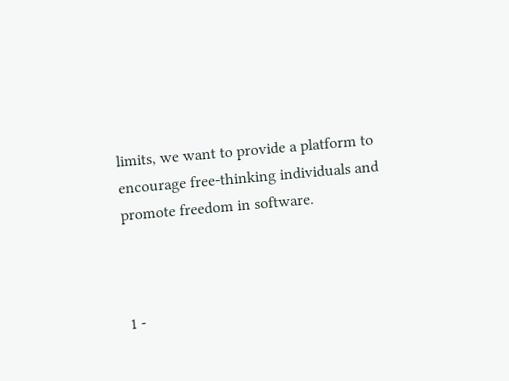limits, we want to provide a platform to encourage free-thinking individuals and promote freedom in software.



1 -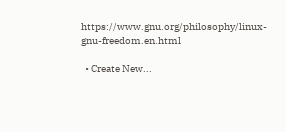https://www.gnu.org/philosophy/linux-gnu-freedom.en.html

  • Create New...